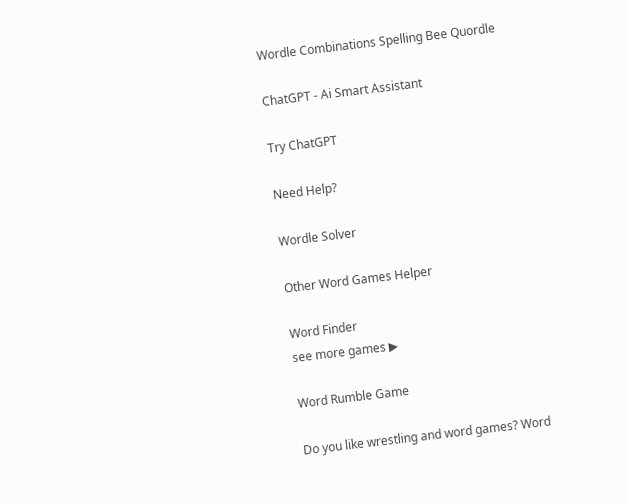Wordle Combinations Spelling Bee Quordle

ChatGPT - Ai Smart Assistant

Try ChatGPT

Need Help?

Wordle Solver

Other Word Games Helper

Word Finder
see more games ▶

Word Rumble Game

Do you like wrestling and word games? Word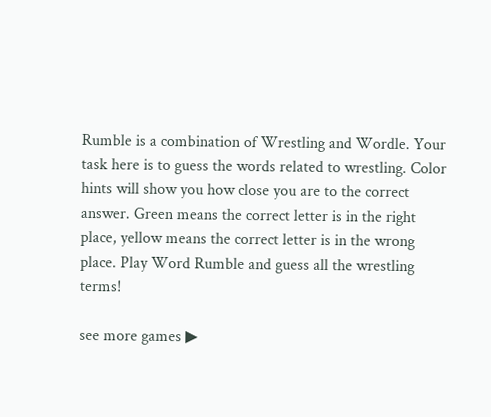Rumble is a combination of Wrestling and Wordle. Your task here is to guess the words related to wrestling. Color hints will show you how close you are to the correct answer. Green means the correct letter is in the right place, yellow means the correct letter is in the wrong place. Play Word Rumble and guess all the wrestling terms!

see more games ▶